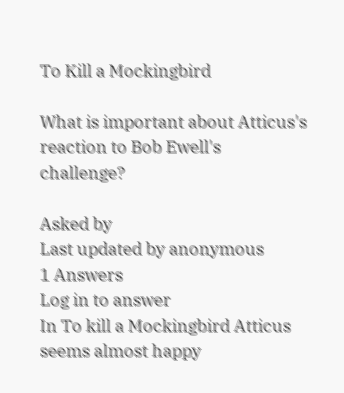To Kill a Mockingbird

What is important about Atticus's reaction to Bob Ewell's challenge?

Asked by
Last updated by anonymous
1 Answers
Log in to answer
In To kill a Mockingbird Atticus seems almost happy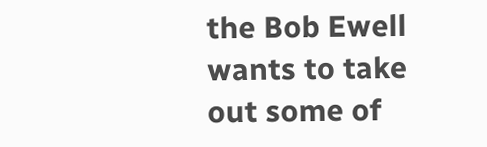the Bob Ewell wants to take out some of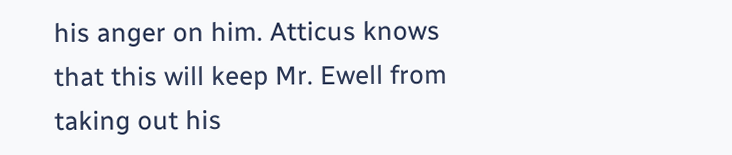his anger on him. Atticus knows that this will keep Mr. Ewell from taking out his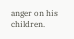anger on his children.